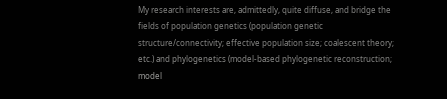My research interests are, admittedly, quite diffuse, and bridge the fields of population genetics (population genetic structure/connectivity; effective population size; coalescent theory; etc.) and phylogenetics (model-based phylogenetic reconstruction; model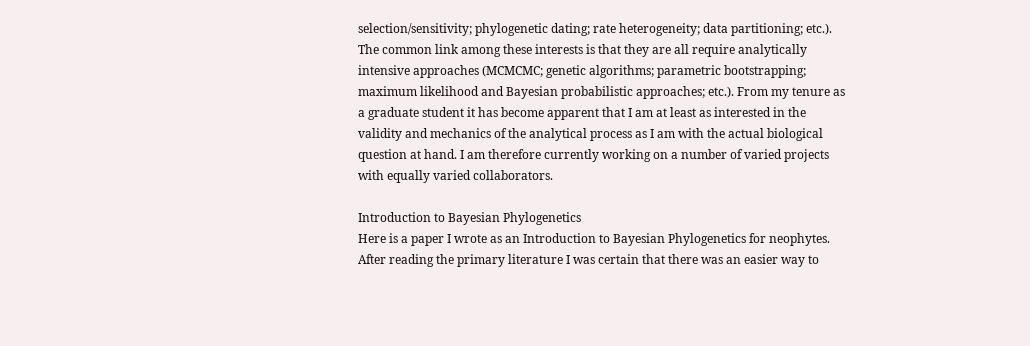selection/sensitivity; phylogenetic dating; rate heterogeneity; data partitioning; etc.). The common link among these interests is that they are all require analytically intensive approaches (MCMCMC; genetic algorithms; parametric bootstrapping; maximum likelihood and Bayesian probabilistic approaches; etc.). From my tenure as a graduate student it has become apparent that I am at least as interested in the validity and mechanics of the analytical process as I am with the actual biological question at hand. I am therefore currently working on a number of varied projects with equally varied collaborators.

Introduction to Bayesian Phylogenetics
Here is a paper I wrote as an Introduction to Bayesian Phylogenetics for neophytes. After reading the primary literature I was certain that there was an easier way to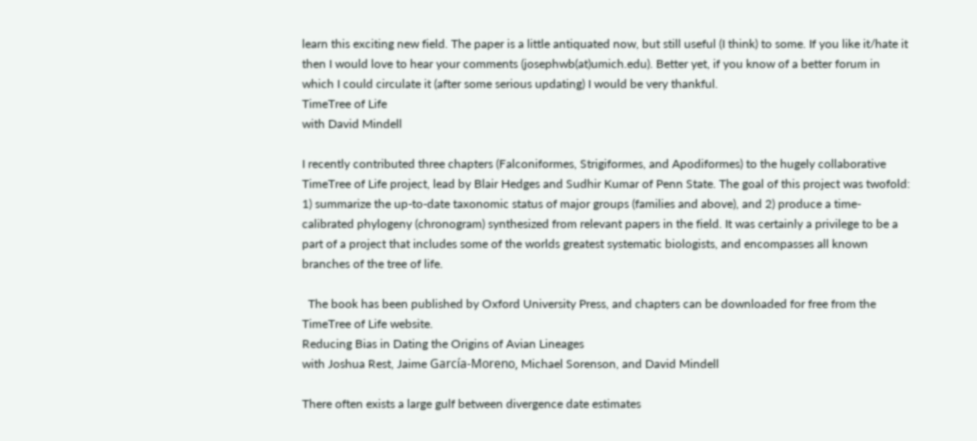learn this exciting new field. The paper is a little antiquated now, but still useful (I think) to some. If you like it/hate it then I would love to hear your comments (josephwb(at)umich.edu). Better yet, if you know of a better forum in which I could circulate it (after some serious updating) I would be very thankful.
TimeTree of Life
with David Mindell

I recently contributed three chapters (Falconiformes, Strigiformes, and Apodiformes) to the hugely collaborative TimeTree of Life project, lead by Blair Hedges and Sudhir Kumar of Penn State. The goal of this project was twofold: 1) summarize the up-to-date taxonomic status of major groups (families and above), and 2) produce a time-calibrated phylogeny (chronogram) synthesized from relevant papers in the field. It was certainly a privilege to be a part of a project that includes some of the worlds greatest systematic biologists, and encompasses all known branches of the tree of life.

  The book has been published by Oxford University Press, and chapters can be downloaded for free from the TimeTree of Life website.
Reducing Bias in Dating the Origins of Avian Lineages
with Joshua Rest, Jaime García-Moreno, Michael Sorenson, and David Mindell

There often exists a large gulf between divergence date estimates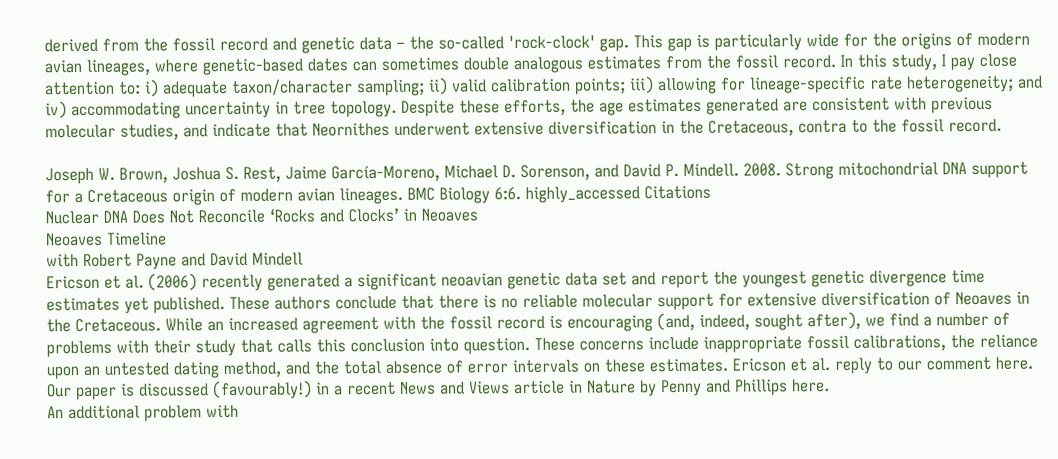derived from the fossil record and genetic data – the so-called 'rock-clock' gap. This gap is particularly wide for the origins of modern avian lineages, where genetic-based dates can sometimes double analogous estimates from the fossil record. In this study, I pay close attention to: i) adequate taxon/character sampling; ii) valid calibration points; iii) allowing for lineage-specific rate heterogeneity; and iv) accommodating uncertainty in tree topology. Despite these efforts, the age estimates generated are consistent with previous molecular studies, and indicate that Neornithes underwent extensive diversification in the Cretaceous, contra to the fossil record.

Joseph W. Brown, Joshua S. Rest, Jaime García-Moreno, Michael D. Sorenson, and David P. Mindell. 2008. Strong mitochondrial DNA support for a Cretaceous origin of modern avian lineages. BMC Biology 6:6. highly_accessed Citations
Nuclear DNA Does Not Reconcile ‘Rocks and Clocks’ in Neoaves
Neoaves Timeline
with Robert Payne and David Mindell
Ericson et al. (2006) recently generated a significant neoavian genetic data set and report the youngest genetic divergence time estimates yet published. These authors conclude that there is no reliable molecular support for extensive diversification of Neoaves in the Cretaceous. While an increased agreement with the fossil record is encouraging (and, indeed, sought after), we find a number of problems with their study that calls this conclusion into question. These concerns include inappropriate fossil calibrations, the reliance upon an untested dating method, and the total absence of error intervals on these estimates. Ericson et al. reply to our comment here. Our paper is discussed (favourably!) in a recent News and Views article in Nature by Penny and Phillips here.
An additional problem with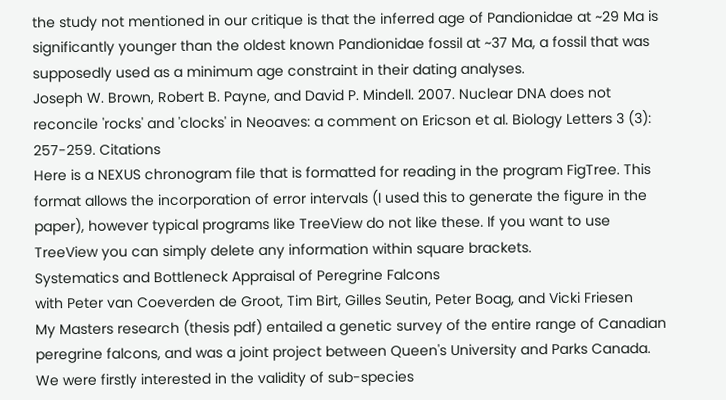the study not mentioned in our critique is that the inferred age of Pandionidae at ~29 Ma is significantly younger than the oldest known Pandionidae fossil at ~37 Ma, a fossil that was supposedly used as a minimum age constraint in their dating analyses.
Joseph W. Brown, Robert B. Payne, and David P. Mindell. 2007. Nuclear DNA does not reconcile 'rocks' and 'clocks' in Neoaves: a comment on Ericson et al. Biology Letters 3 (3): 257-259. Citations
Here is a NEXUS chronogram file that is formatted for reading in the program FigTree. This format allows the incorporation of error intervals (I used this to generate the figure in the paper), however typical programs like TreeView do not like these. If you want to use TreeView you can simply delete any information within square brackets.
Systematics and Bottleneck Appraisal of Peregrine Falcons
with Peter van Coeverden de Groot, Tim Birt, Gilles Seutin, Peter Boag, and Vicki Friesen
My Masters research (thesis pdf) entailed a genetic survey of the entire range of Canadian peregrine falcons, and was a joint project between Queen's University and Parks Canada. We were firstly interested in the validity of sub-species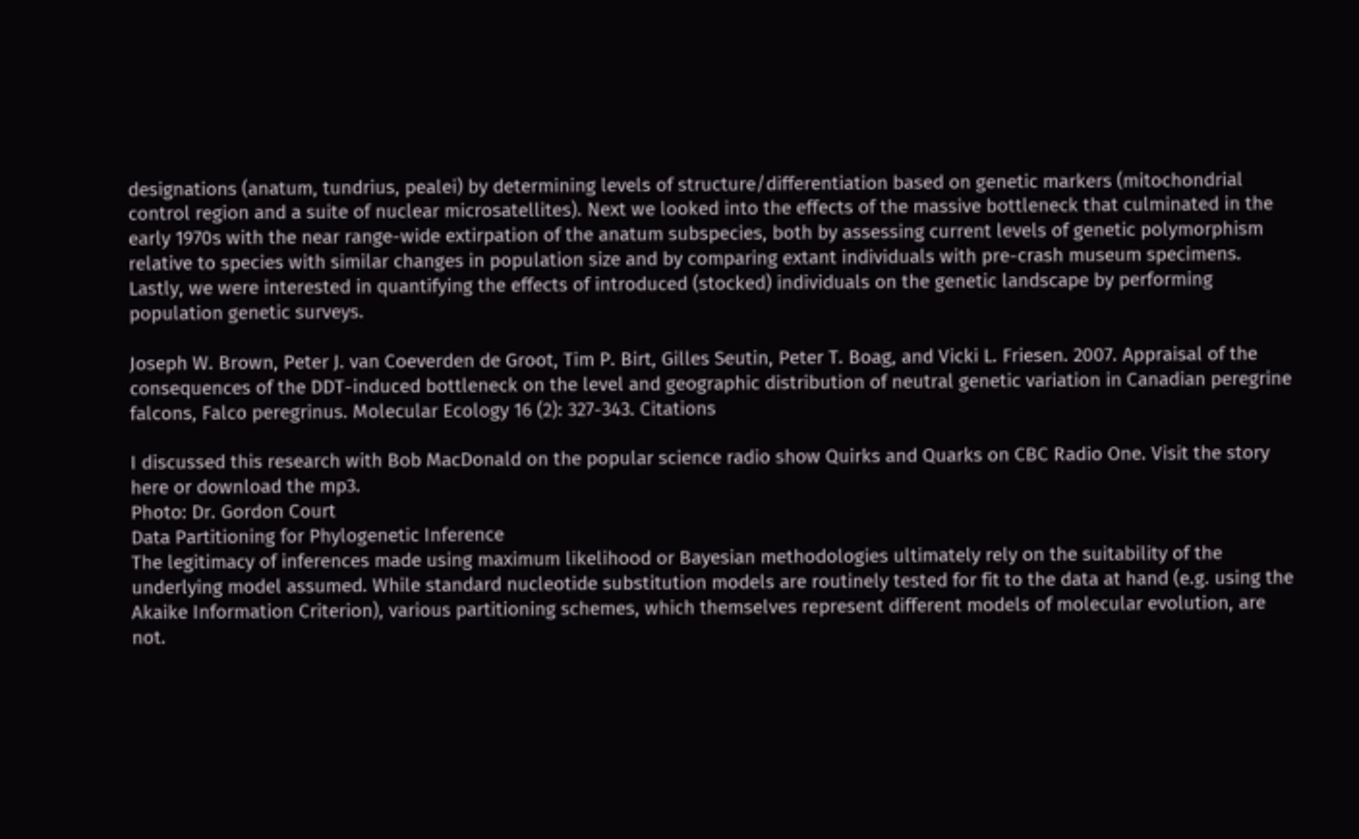designations (anatum, tundrius, pealei) by determining levels of structure/differentiation based on genetic markers (mitochondrial control region and a suite of nuclear microsatellites). Next we looked into the effects of the massive bottleneck that culminated in the early 1970s with the near range-wide extirpation of the anatum subspecies, both by assessing current levels of genetic polymorphism relative to species with similar changes in population size and by comparing extant individuals with pre-crash museum specimens. Lastly, we were interested in quantifying the effects of introduced (stocked) individuals on the genetic landscape by performing population genetic surveys.

Joseph W. Brown, Peter J. van Coeverden de Groot, Tim P. Birt, Gilles Seutin, Peter T. Boag, and Vicki L. Friesen. 2007. Appraisal of the consequences of the DDT-induced bottleneck on the level and geographic distribution of neutral genetic variation in Canadian peregrine falcons, Falco peregrinus. Molecular Ecology 16 (2): 327-343. Citations

I discussed this research with Bob MacDonald on the popular science radio show Quirks and Quarks on CBC Radio One. Visit the story here or download the mp3.
Photo: Dr. Gordon Court
Data Partitioning for Phylogenetic Inference
The legitimacy of inferences made using maximum likelihood or Bayesian methodologies ultimately rely on the suitability of the underlying model assumed. While standard nucleotide substitution models are routinely tested for fit to the data at hand (e.g. using the Akaike Information Criterion), various partitioning schemes, which themselves represent different models of molecular evolution, are not.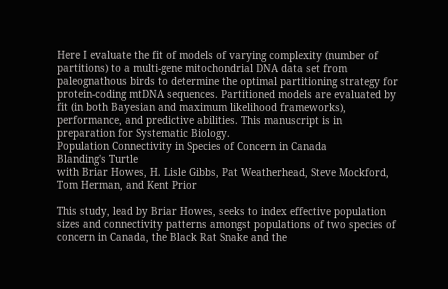Here I evaluate the fit of models of varying complexity (number of partitions) to a multi-gene mitochondrial DNA data set from paleognathous birds to determine the optimal partitioning strategy for protein-coding mtDNA sequences. Partitioned models are evaluated by fit (in both Bayesian and maximum likelihood frameworks), performance, and predictive abilities. This manuscript is in preparation for Systematic Biology.
Population Connectivity in Species of Concern in Canada
Blanding's Turtle
with Briar Howes, H. Lisle Gibbs, Pat Weatherhead, Steve Mockford, Tom Herman, and Kent Prior

This study, lead by Briar Howes, seeks to index effective population sizes and connectivity patterns amongst populations of two species of concern in Canada, the Black Rat Snake and the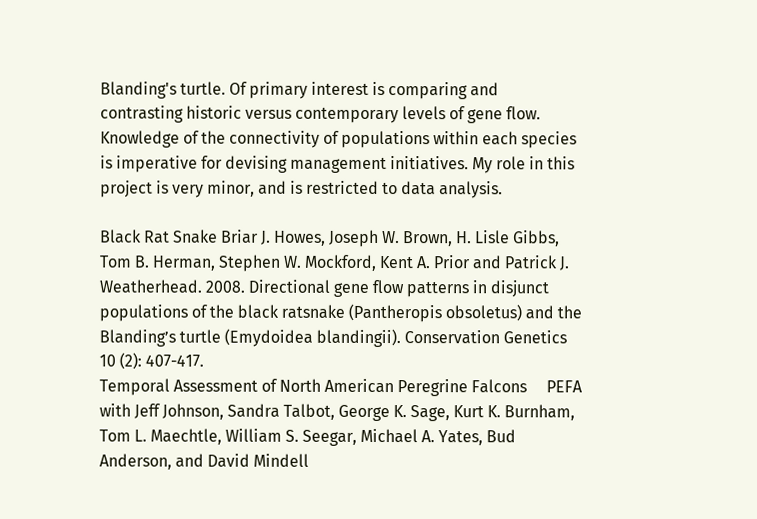Blanding's turtle. Of primary interest is comparing and contrasting historic versus contemporary levels of gene flow. Knowledge of the connectivity of populations within each species is imperative for devising management initiatives. My role in this project is very minor, and is restricted to data analysis.

Black Rat Snake Briar J. Howes, Joseph W. Brown, H. Lisle Gibbs, Tom B. Herman, Stephen W. Mockford, Kent A. Prior and Patrick J. Weatherhead. 2008. Directional gene flow patterns in disjunct populations of the black ratsnake (Pantheropis obsoletus) and the Blanding’s turtle (Emydoidea blandingii). Conservation Genetics 10 (2): 407-417.
Temporal Assessment of North American Peregrine Falcons     PEFA
with Jeff Johnson, Sandra Talbot, George K. Sage, Kurt K. Burnham, Tom L. Maechtle, William S. Seegar, Michael A. Yates, Bud Anderson, and David Mindell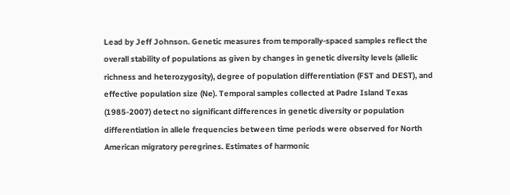Lead by Jeff Johnson. Genetic measures from temporally-spaced samples reflect the overall stability of populations as given by changes in genetic diversity levels (allelic richness and heterozygosity), degree of population differentiation (FST and DEST), and effective population size (Ne). Temporal samples collected at Padre Island Texas (1985-2007) detect no significant differences in genetic diversity or population differentiation in allele frequencies between time periods were observed for North American migratory peregrines. Estimates of harmonic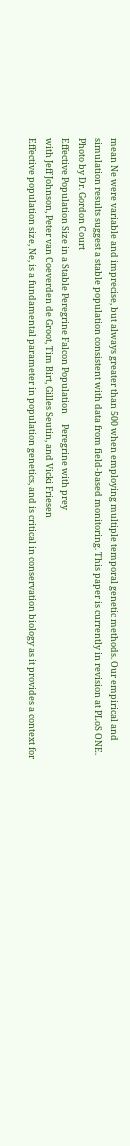mean Ne were variable and imprecise, but always greater than 500 when employing multiple temporal genetic methods. Our empirical and simulation results suggest a stable population consistent with data from field-based monitoring. This paper is currently in revision at PLoS ONE.
Photo by Dr. Gordon Court
Effective Population Size in a Stable Peregrine Falcon Population     Peregrine with prey
with Jeff Johnson, Peter van Coeverden de Groot, Tim Birt, Gilles Seutin, and Vicki Friesen
Effective population size, Ne, is a fundamental parameter in population genetics, and is critical in conservation biology as it provides a context for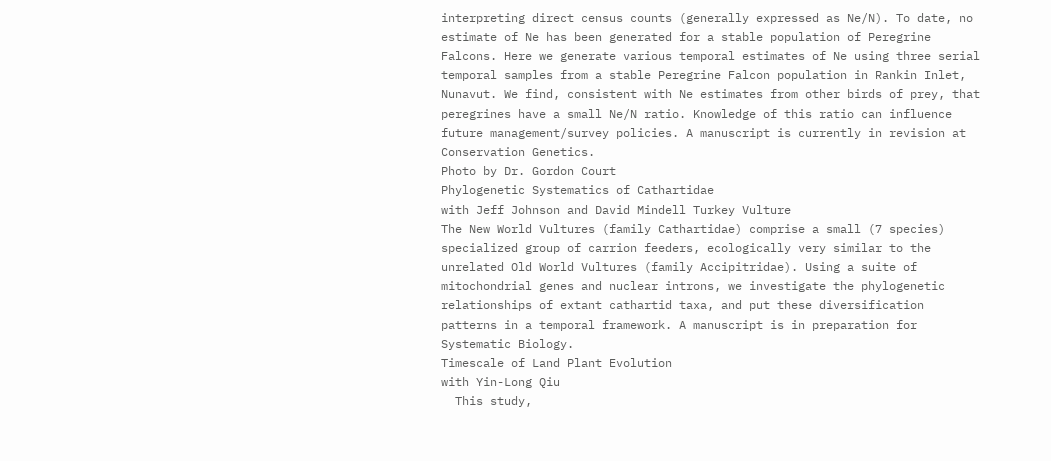interpreting direct census counts (generally expressed as Ne/N). To date, no estimate of Ne has been generated for a stable population of Peregrine Falcons. Here we generate various temporal estimates of Ne using three serial temporal samples from a stable Peregrine Falcon population in Rankin Inlet, Nunavut. We find, consistent with Ne estimates from other birds of prey, that peregrines have a small Ne/N ratio. Knowledge of this ratio can influence future management/survey policies. A manuscript is currently in revision at Conservation Genetics.
Photo by Dr. Gordon Court
Phylogenetic Systematics of Cathartidae
with Jeff Johnson and David Mindell Turkey Vulture
The New World Vultures (family Cathartidae) comprise a small (7 species) specialized group of carrion feeders, ecologically very similar to the unrelated Old World Vultures (family Accipitridae). Using a suite of mitochondrial genes and nuclear introns, we investigate the phylogenetic relationships of extant cathartid taxa, and put these diversification patterns in a temporal framework. A manuscript is in preparation for Systematic Biology.
Timescale of Land Plant Evolution
with Yin-Long Qiu
  This study,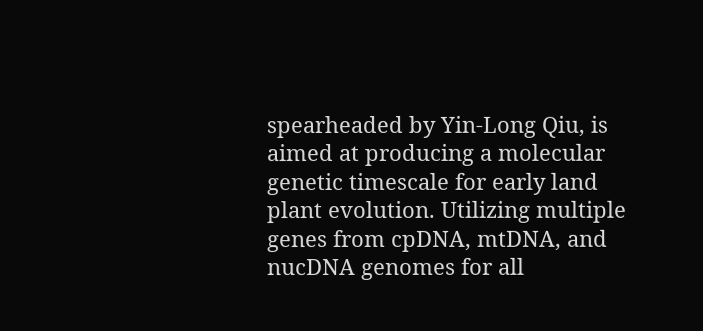spearheaded by Yin-Long Qiu, is aimed at producing a molecular genetic timescale for early land plant evolution. Utilizing multiple genes from cpDNA, mtDNA, and nucDNA genomes for all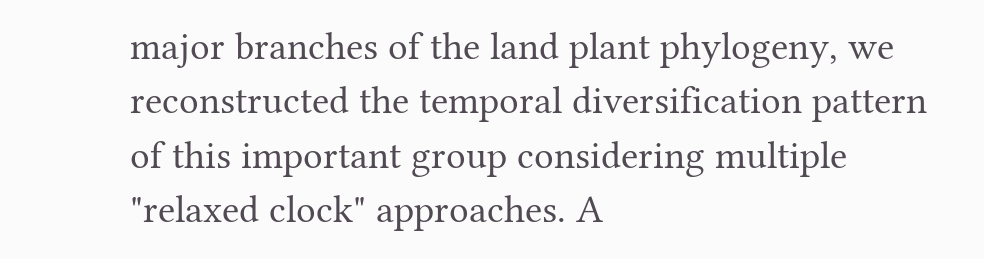major branches of the land plant phylogeny, we reconstructed the temporal diversification pattern of this important group considering multiple "relaxed clock" approaches. A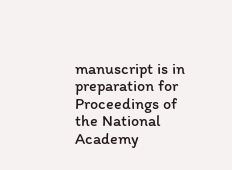manuscript is in preparation for Proceedings of the National Academy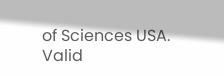of Sciences USA.
Valid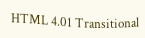HTML 4.01 Transitional